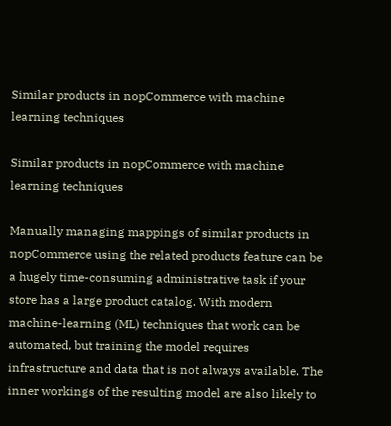Similar products in nopCommerce with machine learning techniques

Similar products in nopCommerce with machine learning techniques

Manually managing mappings of similar products in nopCommerce using the related products feature can be a hugely time-consuming administrative task if your store has a large product catalog. With modern machine-learning (ML) techniques that work can be automated, but training the model requires infrastructure and data that is not always available. The inner workings of the resulting model are also likely to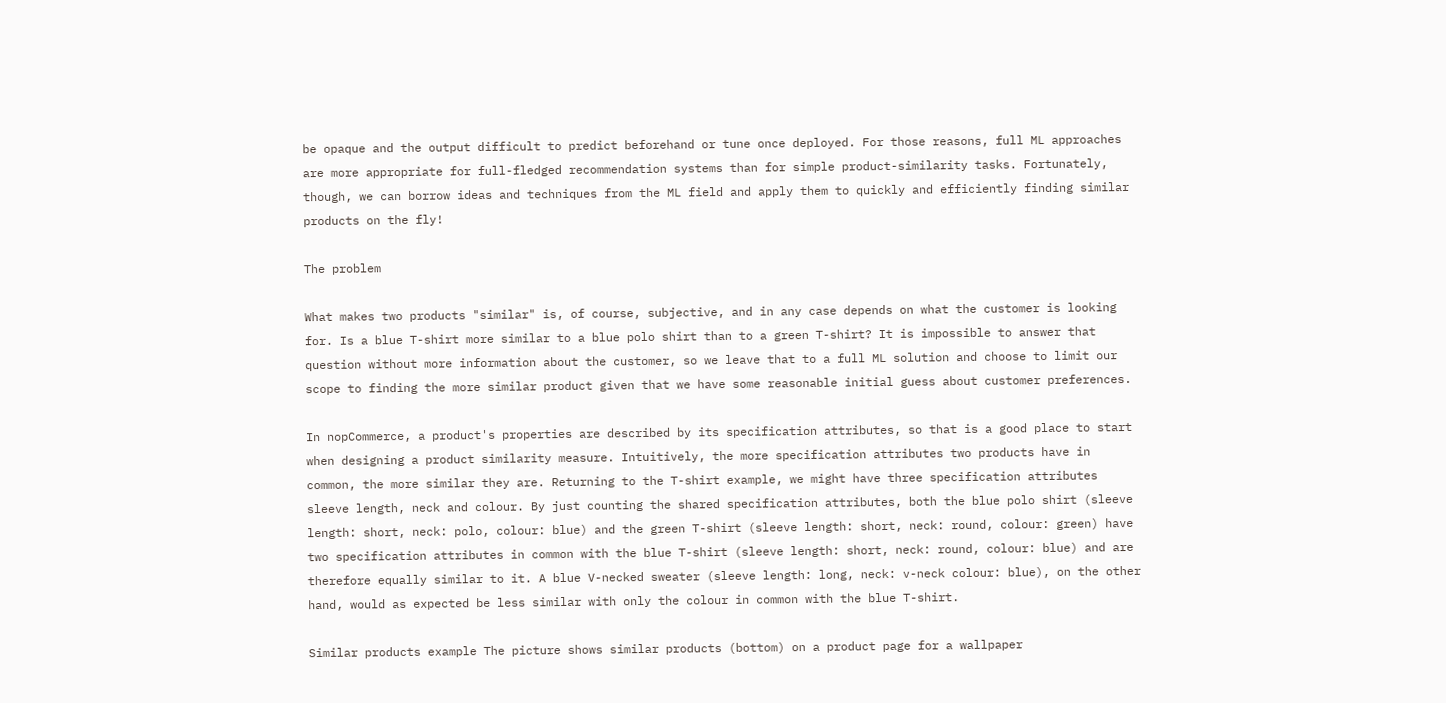be opaque and the output difficult to predict beforehand or tune once deployed. For those reasons, full ML approaches are more appropriate for full-fledged recommendation systems than for simple product-similarity tasks. Fortunately, though, we can borrow ideas and techniques from the ML field and apply them to quickly and efficiently finding similar products on the fly!

The problem

What makes two products "similar" is, of course, subjective, and in any case depends on what the customer is looking for. Is a blue T-shirt more similar to a blue polo shirt than to a green T-shirt? It is impossible to answer that question without more information about the customer, so we leave that to a full ML solution and choose to limit our scope to finding the more similar product given that we have some reasonable initial guess about customer preferences.

In nopCommerce, a product's properties are described by its specification attributes, so that is a good place to start when designing a product similarity measure. Intuitively, the more specification attributes two products have in common, the more similar they are. Returning to the T-shirt example, we might have three specification attributes sleeve length, neck and colour. By just counting the shared specification attributes, both the blue polo shirt (sleeve length: short, neck: polo, colour: blue) and the green T-shirt (sleeve length: short, neck: round, colour: green) have two specification attributes in common with the blue T-shirt (sleeve length: short, neck: round, colour: blue) and are therefore equally similar to it. A blue V-necked sweater (sleeve length: long, neck: v-neck colour: blue), on the other hand, would as expected be less similar with only the colour in common with the blue T-shirt.

Similar products example The picture shows similar products (bottom) on a product page for a wallpaper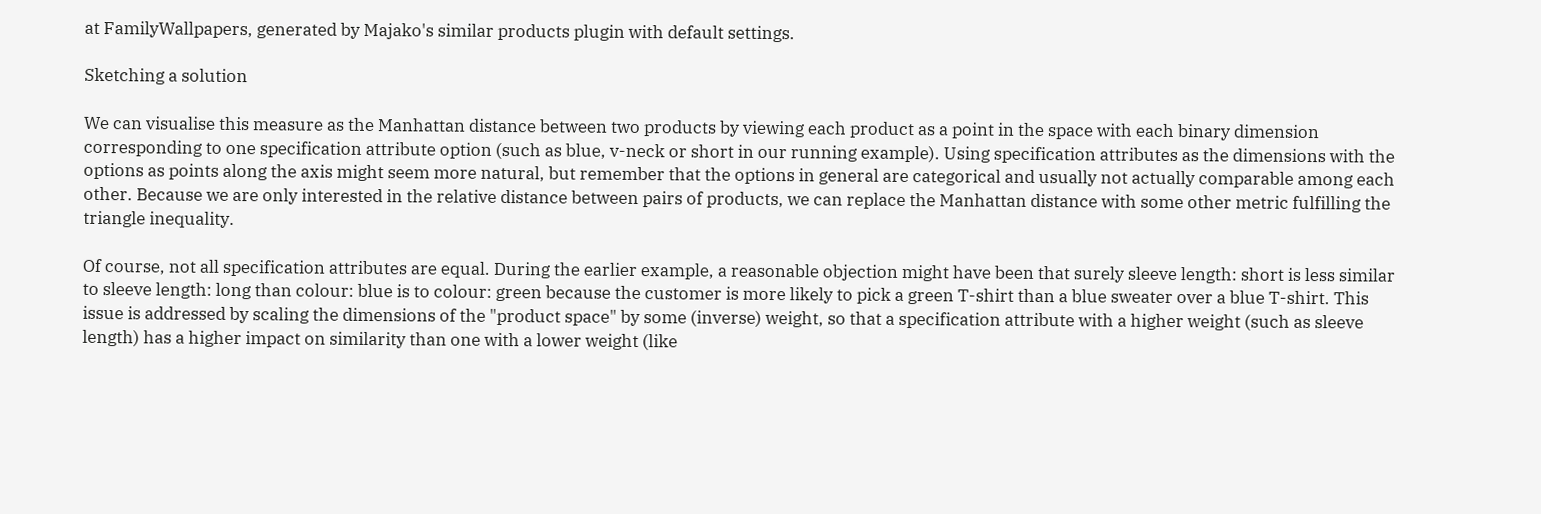at FamilyWallpapers, generated by Majako's similar products plugin with default settings.

Sketching a solution

We can visualise this measure as the Manhattan distance between two products by viewing each product as a point in the space with each binary dimension corresponding to one specification attribute option (such as blue, v-neck or short in our running example). Using specification attributes as the dimensions with the options as points along the axis might seem more natural, but remember that the options in general are categorical and usually not actually comparable among each other. Because we are only interested in the relative distance between pairs of products, we can replace the Manhattan distance with some other metric fulfilling the triangle inequality.

Of course, not all specification attributes are equal. During the earlier example, a reasonable objection might have been that surely sleeve length: short is less similar to sleeve length: long than colour: blue is to colour: green because the customer is more likely to pick a green T-shirt than a blue sweater over a blue T-shirt. This issue is addressed by scaling the dimensions of the "product space" by some (inverse) weight, so that a specification attribute with a higher weight (such as sleeve length) has a higher impact on similarity than one with a lower weight (like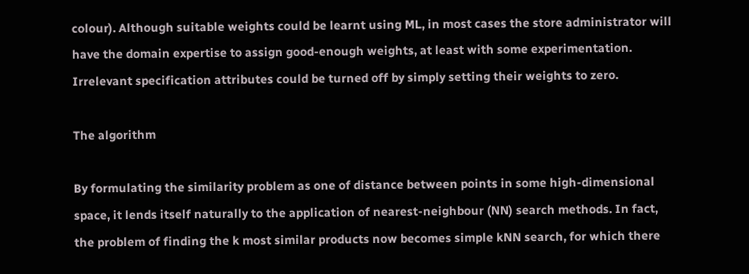colour). Although suitable weights could be learnt using ML, in most cases the store administrator will have the domain expertise to assign good-enough weights, at least with some experimentation. Irrelevant specification attributes could be turned off by simply setting their weights to zero.

The algorithm

By formulating the similarity problem as one of distance between points in some high-dimensional space, it lends itself naturally to the application of nearest-neighbour (NN) search methods. In fact, the problem of finding the k most similar products now becomes simple kNN search, for which there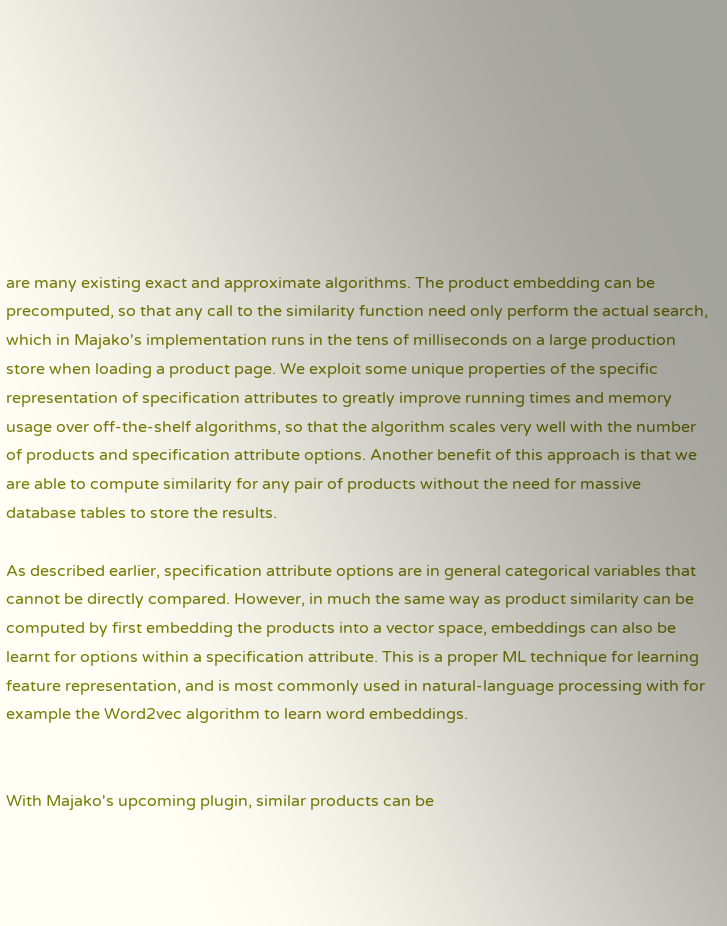are many existing exact and approximate algorithms. The product embedding can be precomputed, so that any call to the similarity function need only perform the actual search, which in Majako's implementation runs in the tens of milliseconds on a large production store when loading a product page. We exploit some unique properties of the specific representation of specification attributes to greatly improve running times and memory usage over off-the-shelf algorithms, so that the algorithm scales very well with the number of products and specification attribute options. Another benefit of this approach is that we are able to compute similarity for any pair of products without the need for massive database tables to store the results.

As described earlier, specification attribute options are in general categorical variables that cannot be directly compared. However, in much the same way as product similarity can be computed by first embedding the products into a vector space, embeddings can also be learnt for options within a specification attribute. This is a proper ML technique for learning feature representation, and is most commonly used in natural-language processing with for example the Word2vec algorithm to learn word embeddings.


With Majako's upcoming plugin, similar products can be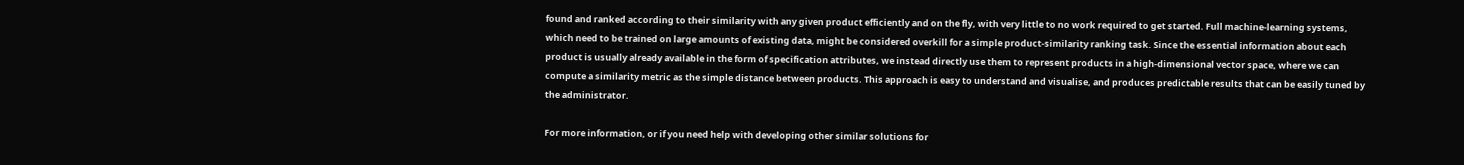found and ranked according to their similarity with any given product efficiently and on the fly, with very little to no work required to get started. Full machine-learning systems, which need to be trained on large amounts of existing data, might be considered overkill for a simple product-similarity ranking task. Since the essential information about each product is usually already available in the form of specification attributes, we instead directly use them to represent products in a high-dimensional vector space, where we can compute a similarity metric as the simple distance between products. This approach is easy to understand and visualise, and produces predictable results that can be easily tuned by the administrator.

For more information, or if you need help with developing other similar solutions for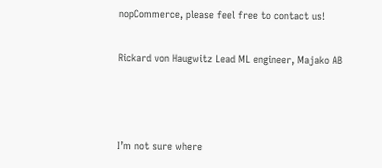nopCommerce, please feel free to contact us!

Rickard von Haugwitz Lead ML engineer, Majako AB



I’m not sure where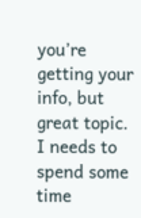you’re getting your info, but great topic. I needs to spend some time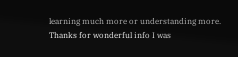learning much more or understanding more.
Thanks for wonderful info I was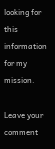looking for this information for my mission.

Leave your comment